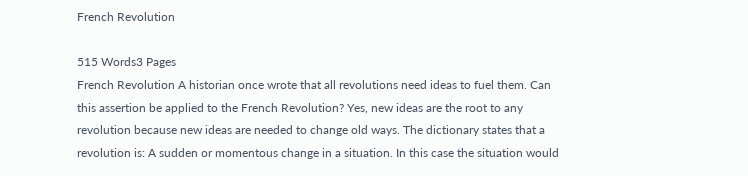French Revolution

515 Words3 Pages
French Revolution A historian once wrote that all revolutions need ideas to fuel them. Can this assertion be applied to the French Revolution? Yes, new ideas are the root to any revolution because new ideas are needed to change old ways. The dictionary states that a revolution is: A sudden or momentous change in a situation. In this case the situation would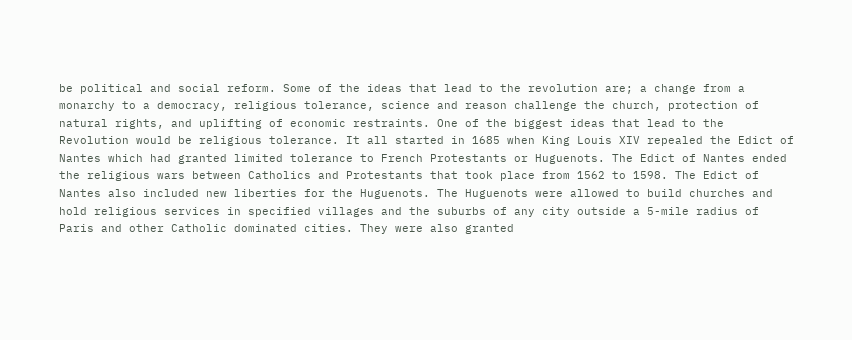be political and social reform. Some of the ideas that lead to the revolution are; a change from a monarchy to a democracy, religious tolerance, science and reason challenge the church, protection of natural rights, and uplifting of economic restraints. One of the biggest ideas that lead to the Revolution would be religious tolerance. It all started in 1685 when King Louis XIV repealed the Edict of Nantes which had granted limited tolerance to French Protestants or Huguenots. The Edict of Nantes ended the religious wars between Catholics and Protestants that took place from 1562 to 1598. The Edict of Nantes also included new liberties for the Huguenots. The Huguenots were allowed to build churches and hold religious services in specified villages and the suburbs of any city outside a 5-mile radius of Paris and other Catholic dominated cities. They were also granted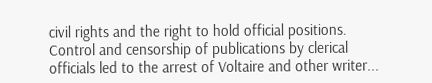civil rights and the right to hold official positions. Control and censorship of publications by clerical officials led to the arrest of Voltaire and other writer...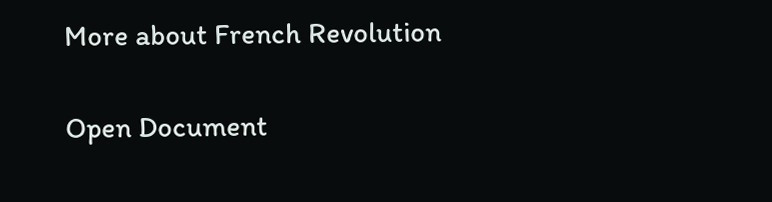More about French Revolution

Open Document